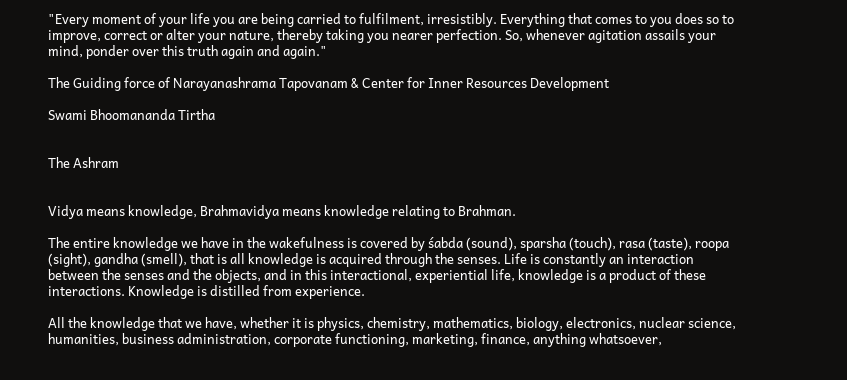"Every moment of your life you are being carried to fulfilment, irresistibly. Everything that comes to you does so to improve, correct or alter your nature, thereby taking you nearer perfection. So, whenever agitation assails your mind, ponder over this truth again and again."

The Guiding force of Narayanashrama Tapovanam & Center for Inner Resources Development

Swami Bhoomananda Tirtha


The Ashram


Vidya means knowledge, Brahmavidya means knowledge relating to Brahman.

The entire knowledge we have in the wakefulness is covered by śabda (sound), sparsha (touch), rasa (taste), roopa (sight), gandha (smell), that is all knowledge is acquired through the senses. Life is constantly an interaction between the senses and the objects, and in this interactional, experiential life, knowledge is a product of these interactions. Knowledge is distilled from experience.

All the knowledge that we have, whether it is physics, chemistry, mathematics, biology, electronics, nuclear science, humanities, business administration, corporate functioning, marketing, finance, anything whatsoever,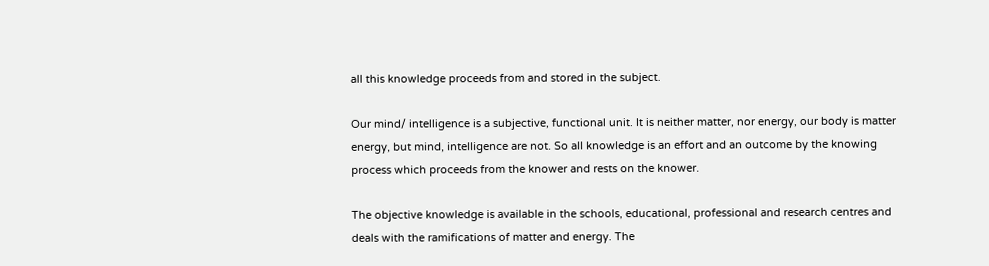all this knowledge proceeds from and stored in the subject.

Our mind/ intelligence is a subjective, functional unit. It is neither matter, nor energy, our body is matter energy, but mind, intelligence are not. So all knowledge is an effort and an outcome by the knowing process which proceeds from the knower and rests on the knower.

The objective knowledge is available in the schools, educational, professional and research centres and deals with the ramifications of matter and energy. The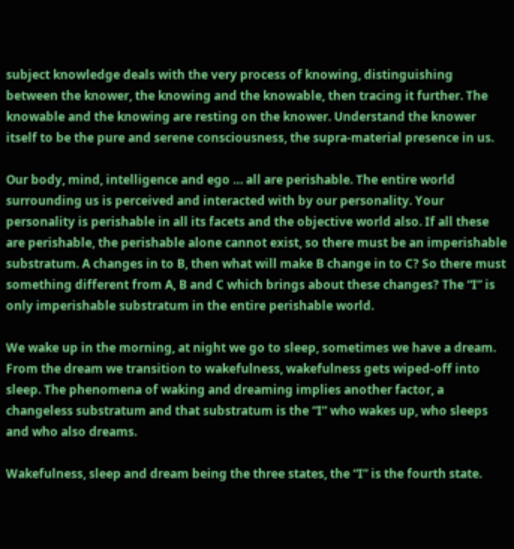subject knowledge deals with the very process of knowing, distinguishing between the knower, the knowing and the knowable, then tracing it further. The knowable and the knowing are resting on the knower. Understand the knower itself to be the pure and serene consciousness, the supra-material presence in us.

Our body, mind, intelligence and ego … all are perishable. The entire world surrounding us is perceived and interacted with by our personality. Your personality is perishable in all its facets and the objective world also. If all these are perishable, the perishable alone cannot exist, so there must be an imperishable substratum. A changes in to B, then what will make B change in to C? So there must something different from A, B and C which brings about these changes? The “I” is only imperishable substratum in the entire perishable world.

We wake up in the morning, at night we go to sleep, sometimes we have a dream. From the dream we transition to wakefulness, wakefulness gets wiped-off into sleep. The phenomena of waking and dreaming implies another factor, a changeless substratum and that substratum is the “I” who wakes up, who sleeps and who also dreams.

Wakefulness, sleep and dream being the three states, the “I” is the fourth state.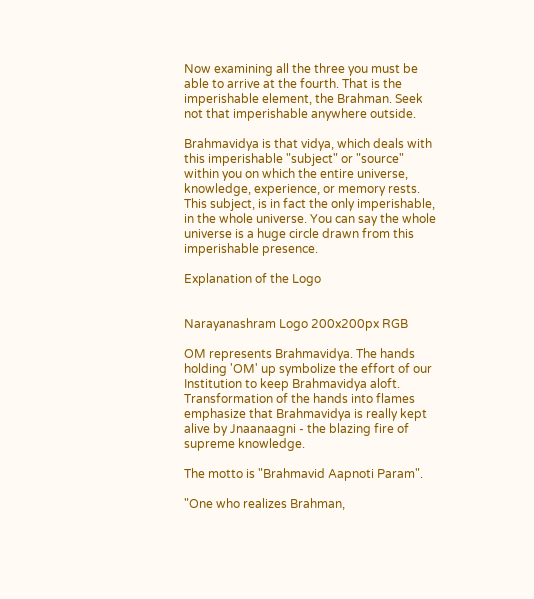Now examining all the three you must be able to arrive at the fourth. That is the imperishable element, the Brahman. Seek not that imperishable anywhere outside.

Brahmavidya is that vidya, which deals with this imperishable "subject" or "source" within you on which the entire universe, knowledge, experience, or memory rests. This subject, is in fact the only imperishable, in the whole universe. You can say the whole universe is a huge circle drawn from this imperishable presence.

Explanation of the Logo


Narayanashram Logo 200x200px RGB

OM represents Brahmavidya. The hands holding 'OM' up symbolize the effort of our Institution to keep Brahmavidya aloft. Transformation of the hands into flames emphasize that Brahmavidya is really kept alive by Jnaanaagni - the blazing fire of supreme knowledge.

The motto is "Brahmavid Aapnoti Param".

"One who realizes Brahman,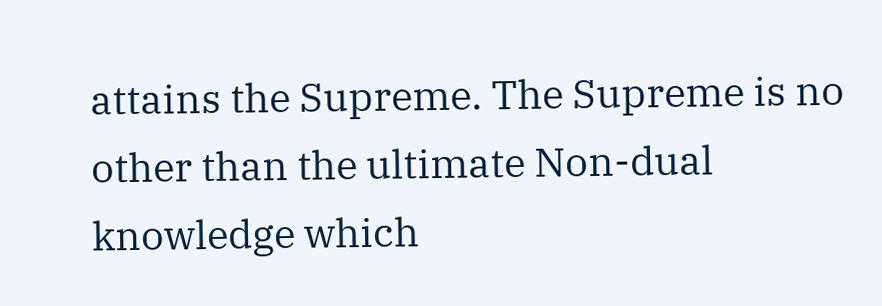attains the Supreme. The Supreme is no other than the ultimate Non-dual knowledge which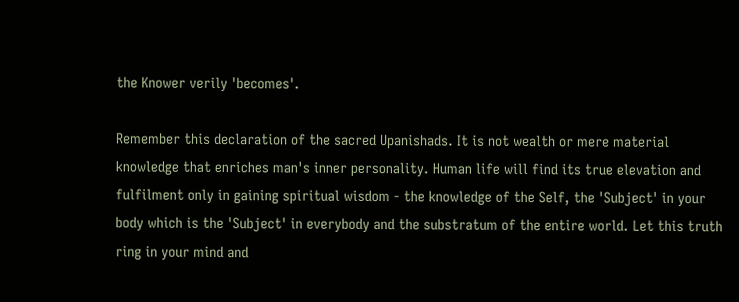the Knower verily 'becomes'.

Remember this declaration of the sacred Upanishads. It is not wealth or mere material knowledge that enriches man's inner personality. Human life will find its true elevation and fulfilment only in gaining spiritual wisdom - the knowledge of the Self, the 'Subject' in your body which is the 'Subject' in everybody and the substratum of the entire world. Let this truth ring in your mind and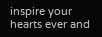inspire your hearts ever and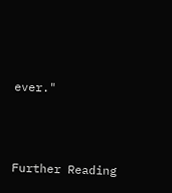ever."



Further Reading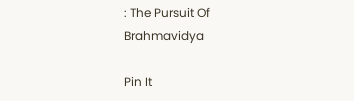: The Pursuit Of Brahmavidya

Pin It